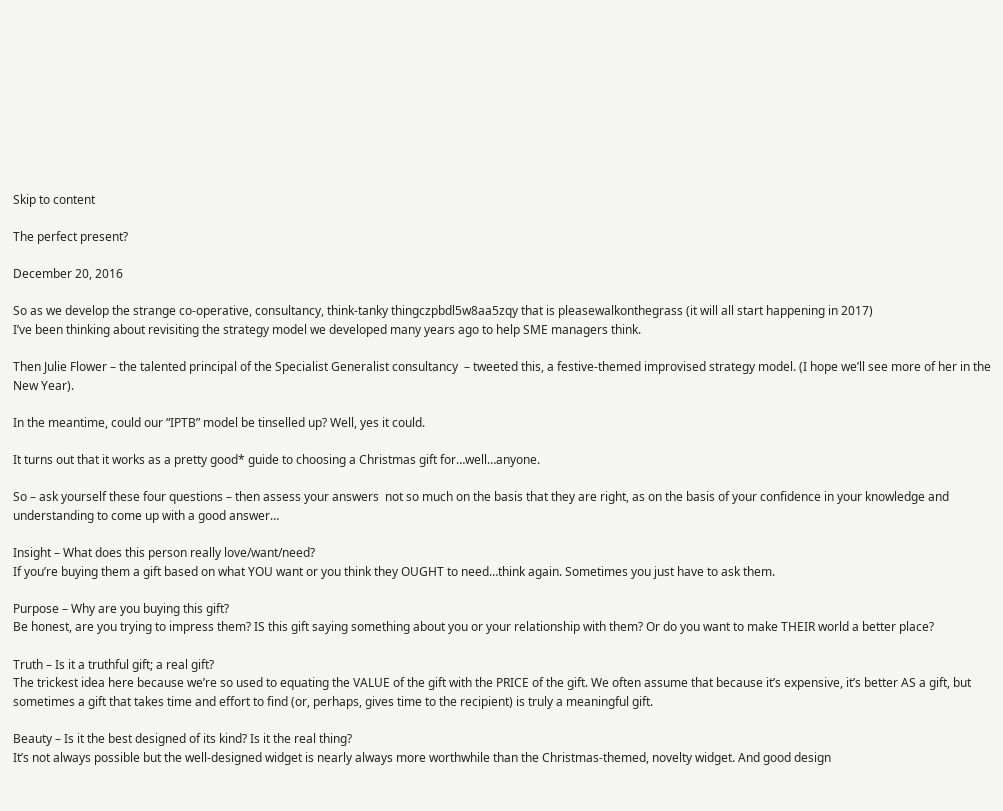Skip to content

The perfect present?

December 20, 2016

So as we develop the strange co-operative, consultancy, think-tanky thingczpbdl5w8aa5zqy that is pleasewalkonthegrass (it will all start happening in 2017)
I’ve been thinking about revisiting the strategy model we developed many years ago to help SME managers think.

Then Julie Flower – the talented principal of the Specialist Generalist consultancy  – tweeted this, a festive-themed improvised strategy model. (I hope we’ll see more of her in the New Year).

In the meantime, could our “IPTB” model be tinselled up? Well, yes it could.

It turns out that it works as a pretty good* guide to choosing a Christmas gift for…well…anyone.

So – ask yourself these four questions – then assess your answers  not so much on the basis that they are right, as on the basis of your confidence in your knowledge and understanding to come up with a good answer…

Insight – What does this person really love/want/need?
If you’re buying them a gift based on what YOU want or you think they OUGHT to need…think again. Sometimes you just have to ask them.

Purpose – Why are you buying this gift?
Be honest, are you trying to impress them? IS this gift saying something about you or your relationship with them? Or do you want to make THEIR world a better place?

Truth – Is it a truthful gift; a real gift?
The trickest idea here because we’re so used to equating the VALUE of the gift with the PRICE of the gift. We often assume that because it’s expensive, it’s better AS a gift, but sometimes a gift that takes time and effort to find (or, perhaps, gives time to the recipient) is truly a meaningful gift.

Beauty – Is it the best designed of its kind? Is it the real thing?
It’s not always possible but the well-designed widget is nearly always more worthwhile than the Christmas-themed, novelty widget. And good design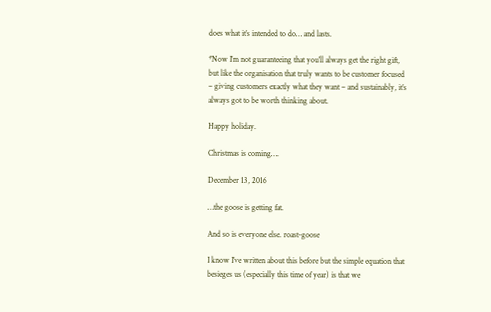does what it’s intended to do… and lasts.

*Now I’m not guaranteeing that you’ll always get the right gift, but like the organisation that truly wants to be customer focused  – giving customers exactly what they want – and sustainably, it’s always got to be worth thinking about.

Happy holiday.

Christmas is coming….

December 13, 2016

…the goose is getting fat.

And so is everyone else. roast-goose

I know I’ve written about this before but the simple equation that besieges us (especially this time of year) is that we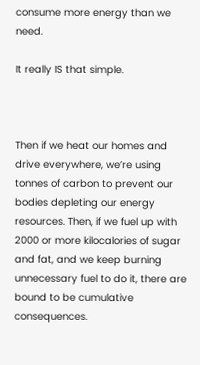consume more energy than we need.

It really IS that simple.



Then if we heat our homes and drive everywhere, we’re using tonnes of carbon to prevent our bodies depleting our energy resources. Then, if we fuel up with 2000 or more kilocalories of sugar and fat, and we keep burning unnecessary fuel to do it, there are bound to be cumulative consequences.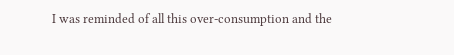I was reminded of all this over-consumption and the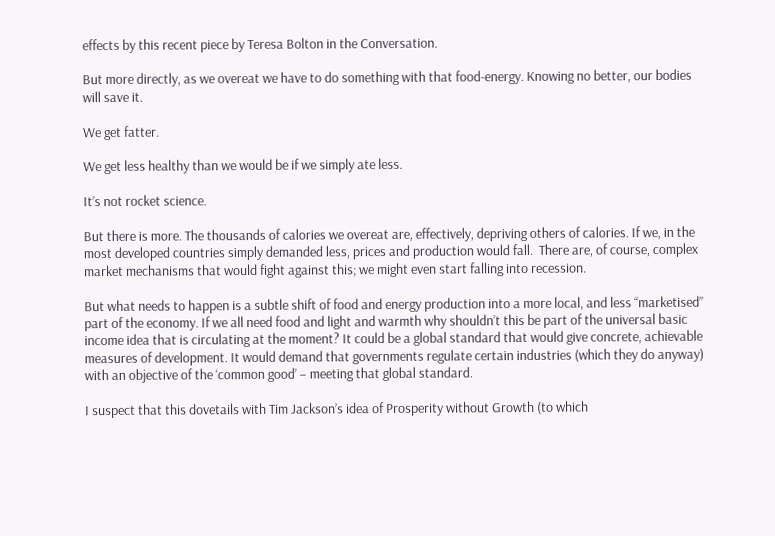effects by this recent piece by Teresa Bolton in the Conversation.

But more directly, as we overeat we have to do something with that food-energy. Knowing no better, our bodies will save it.

We get fatter.

We get less healthy than we would be if we simply ate less.

It’s not rocket science.

But there is more. The thousands of calories we overeat are, effectively, depriving others of calories. If we, in the most developed countries simply demanded less, prices and production would fall.  There are, of course, complex market mechanisms that would fight against this; we might even start falling into recession.

But what needs to happen is a subtle shift of food and energy production into a more local, and less “marketised” part of the economy. If we all need food and light and warmth why shouldn’t this be part of the universal basic income idea that is circulating at the moment? It could be a global standard that would give concrete, achievable measures of development. It would demand that governments regulate certain industries (which they do anyway) with an objective of the ‘common good’ – meeting that global standard.

I suspect that this dovetails with Tim Jackson’s idea of Prosperity without Growth (to which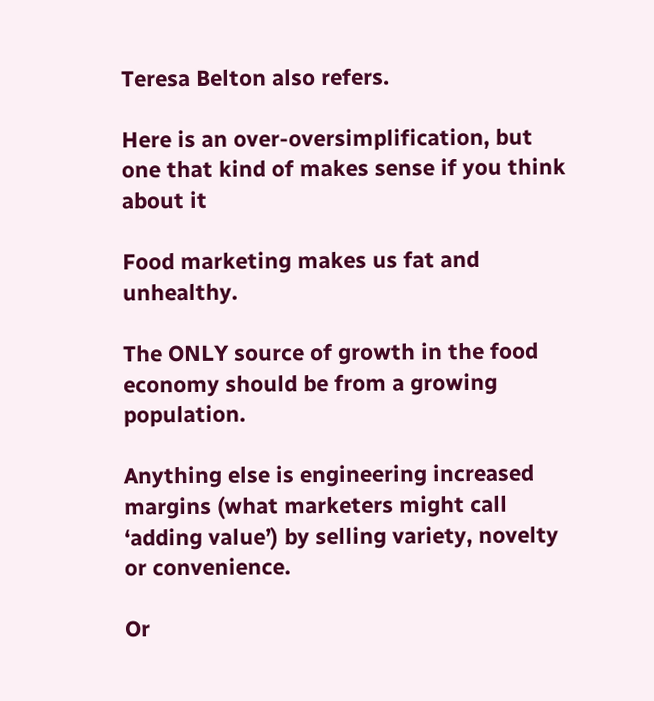Teresa Belton also refers.

Here is an over-oversimplification, but one that kind of makes sense if you think about it

Food marketing makes us fat and unhealthy.

The ONLY source of growth in the food economy should be from a growing population.

Anything else is engineering increased margins (what marketers might call ‘adding value’) by selling variety, novelty or convenience.

Or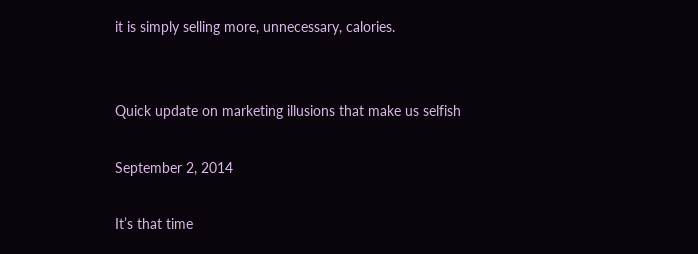it is simply selling more, unnecessary, calories.


Quick update on marketing illusions that make us selfish

September 2, 2014

It’s that time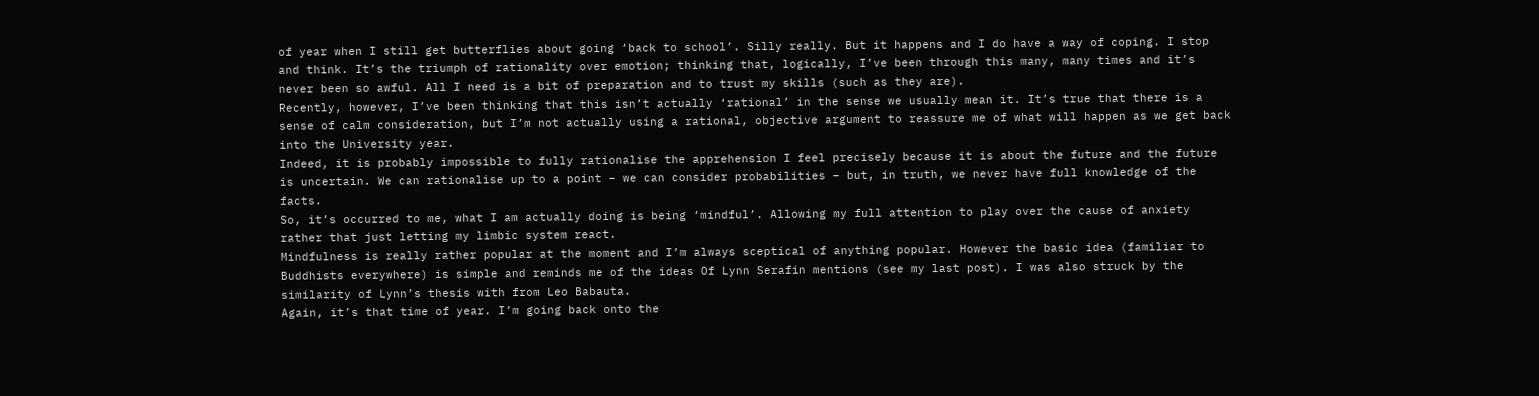of year when I still get butterflies about going ‘back to school’. Silly really. But it happens and I do have a way of coping. I stop and think. It’s the triumph of rationality over emotion; thinking that, logically, I’ve been through this many, many times and it’s never been so awful. All I need is a bit of preparation and to trust my skills (such as they are).
Recently, however, I’ve been thinking that this isn’t actually ‘rational’ in the sense we usually mean it. It’s true that there is a sense of calm consideration, but I’m not actually using a rational, objective argument to reassure me of what will happen as we get back into the University year.
Indeed, it is probably impossible to fully rationalise the apprehension I feel precisely because it is about the future and the future is uncertain. We can rationalise up to a point – we can consider probabilities – but, in truth, we never have full knowledge of the facts.
So, it’s occurred to me, what I am actually doing is being ‘mindful’. Allowing my full attention to play over the cause of anxiety rather that just letting my limbic system react.
Mindfulness is really rather popular at the moment and I’m always sceptical of anything popular. However the basic idea (familiar to Buddhists everywhere) is simple and reminds me of the ideas Of Lynn Serafin mentions (see my last post). I was also struck by the similarity of Lynn’s thesis with from Leo Babauta.
Again, it’s that time of year. I’m going back onto the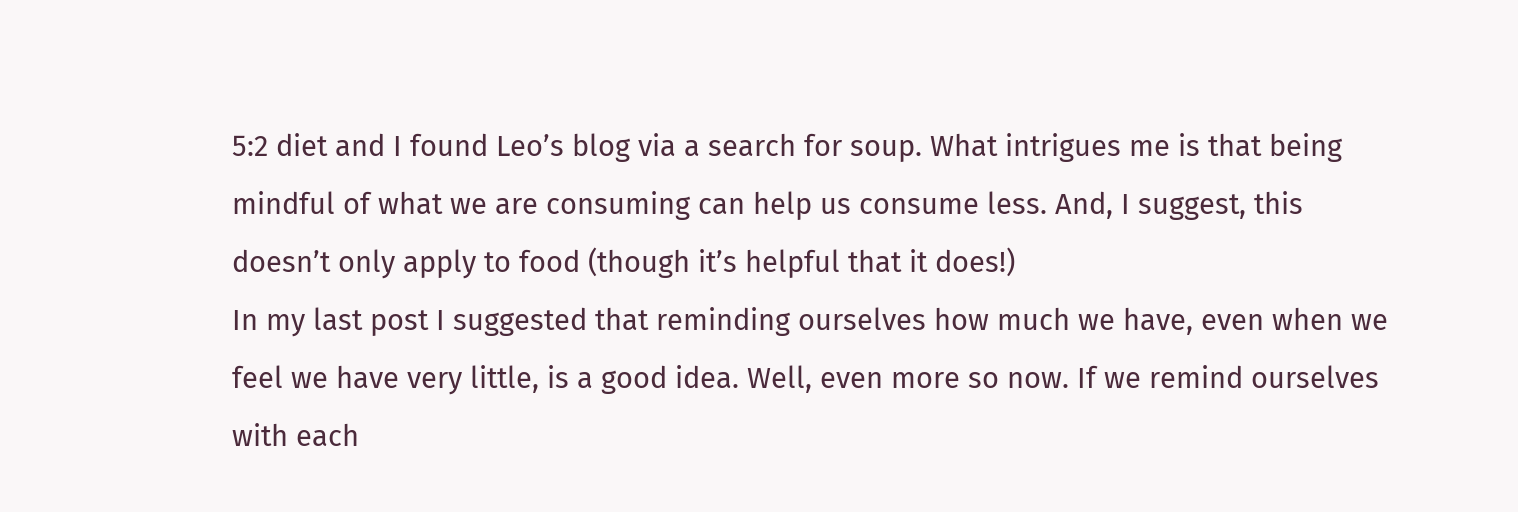5:2 diet and I found Leo’s blog via a search for soup. What intrigues me is that being mindful of what we are consuming can help us consume less. And, I suggest, this doesn’t only apply to food (though it’s helpful that it does!)
In my last post I suggested that reminding ourselves how much we have, even when we feel we have very little, is a good idea. Well, even more so now. If we remind ourselves with each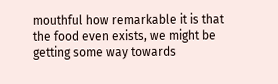mouthful how remarkable it is that the food even exists, we might be getting some way towards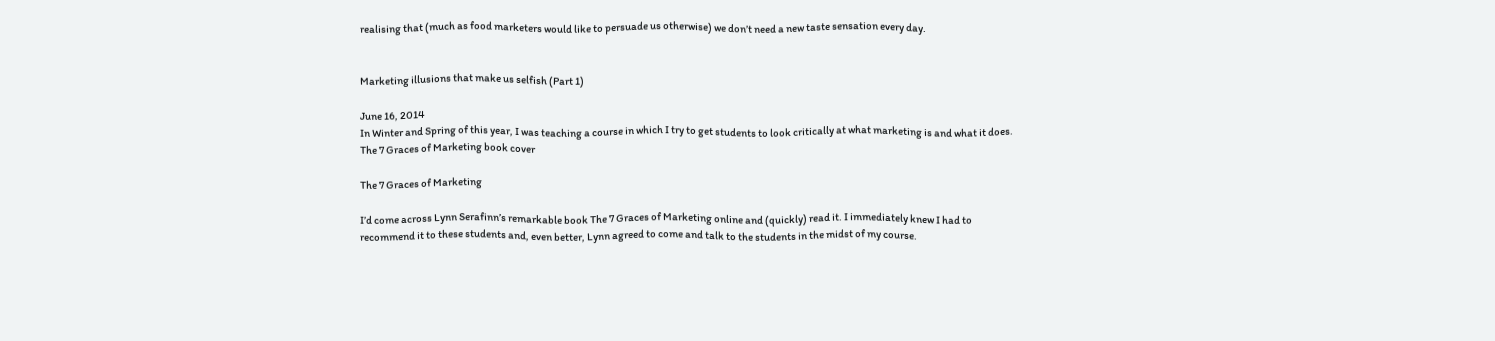realising that (much as food marketers would like to persuade us otherwise) we don’t need a new taste sensation every day.


Marketing illusions that make us selfish (Part 1)

June 16, 2014
In Winter and Spring of this year, I was teaching a course in which I try to get students to look critically at what marketing is and what it does.
The 7 Graces of Marketing book cover

The 7 Graces of Marketing

I’d come across Lynn Serafinn’s remarkable book The 7 Graces of Marketing online and (quickly) read it. I immediately knew I had to recommend it to these students and, even better, Lynn agreed to come and talk to the students in the midst of my course.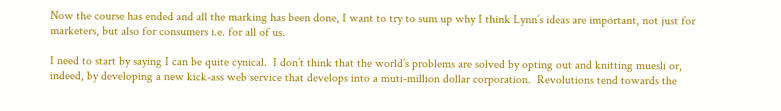Now the course has ended and all the marking has been done, I want to try to sum up why I think Lynn’s ideas are important, not just for marketers, but also for consumers i.e. for all of us.

I need to start by saying I can be quite cynical.  I don’t think that the world’s problems are solved by opting out and knitting muesli or, indeed, by developing a new kick-ass web service that develops into a muti-million dollar corporation.  Revolutions tend towards the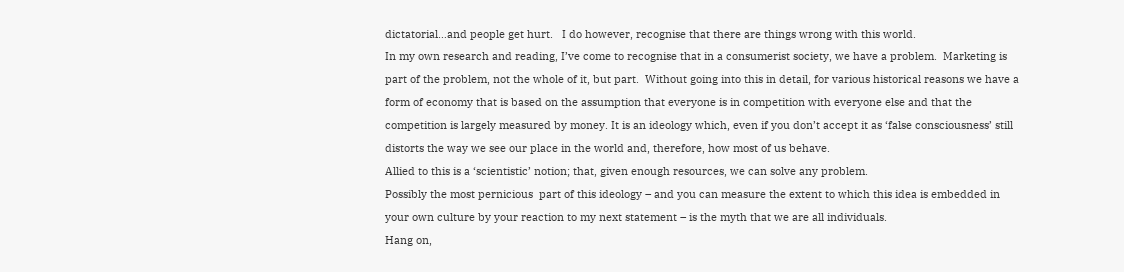dictatorial…and people get hurt.   I do however, recognise that there are things wrong with this world.
In my own research and reading, I’ve come to recognise that in a consumerist society, we have a problem.  Marketing is part of the problem, not the whole of it, but part.  Without going into this in detail, for various historical reasons we have a form of economy that is based on the assumption that everyone is in competition with everyone else and that the competition is largely measured by money. It is an ideology which, even if you don’t accept it as ‘false consciousness’ still distorts the way we see our place in the world and, therefore, how most of us behave.
Allied to this is a ‘scientistic’ notion; that, given enough resources, we can solve any problem.
Possibly the most pernicious  part of this ideology – and you can measure the extent to which this idea is embedded in your own culture by your reaction to my next statement – is the myth that we are all individuals.
Hang on,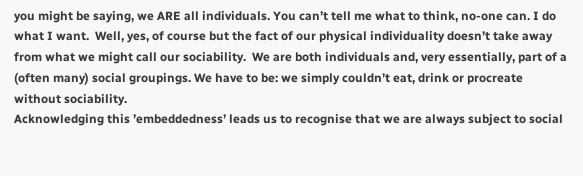you might be saying, we ARE all individuals. You can’t tell me what to think, no-one can. I do what I want.  Well, yes, of course but the fact of our physical individuality doesn’t take away from what we might call our sociability.  We are both individuals and, very essentially, part of a (often many) social groupings. We have to be: we simply couldn’t eat, drink or procreate without sociability.
Acknowledging this ’embeddedness’ leads us to recognise that we are always subject to social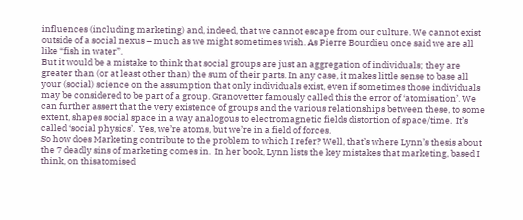influences (including marketing) and, indeed, that we cannot escape from our culture. We cannot exist outside of a social nexus – much as we might sometimes wish. As Pierre Bourdieu once said we are all like “fish in water”.
But it would be a mistake to think that social groups are just an aggregation of individuals; they are greater than (or at least other than) the sum of their parts. In any case, it makes little sense to base all your (social) science on the assumption that only individuals exist, even if sometimes those individuals may be considered to be part of a group. Granovetter famously called this the error of ‘atomisation’. We can further assert that the very existence of groups and the various relationships between these, to some extent, shapes social space in a way analogous to electromagnetic fields distortion of space/time.  It’s called ‘social physics’.  Yes, we’re atoms, but we’re in a field of forces.
So how does Marketing contribute to the problem to which I refer? Well, that’s where Lynn’s thesis about the 7 deadly sins of marketing comes in.  In her book, Lynn lists the key mistakes that marketing, based I think, on thisatomised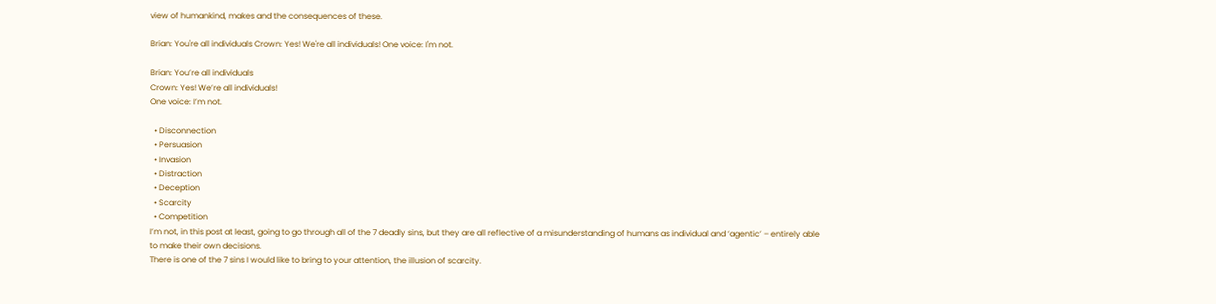view of humankind, makes and the consequences of these.

Brian: You're all individuals Crown: Yes! We're all individuals! One voice: I'm not.

Brian: You’re all individuals
Crown: Yes! We’re all individuals!
One voice: I’m not.

  • Disconnection
  • Persuasion
  • Invasion
  • Distraction
  • Deception
  • Scarcity
  • Competition
I’m not, in this post at least, going to go through all of the 7 deadly sins, but they are all reflective of a misunderstanding of humans as individual and ‘agentic’ – entirely able to make their own decisions.
There is one of the 7 sins I would like to bring to your attention, the illusion of scarcity.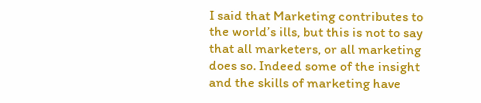I said that Marketing contributes to the world’s ills, but this is not to say that all marketers, or all marketing does so. Indeed some of the insight and the skills of marketing have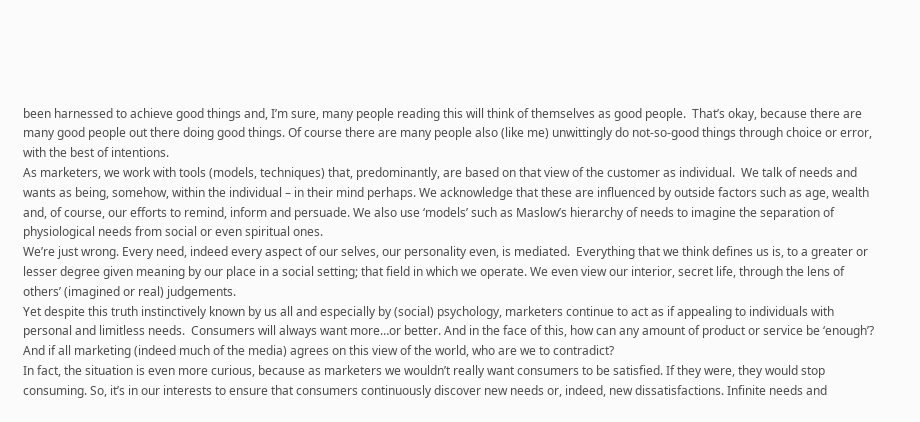been harnessed to achieve good things and, I’m sure, many people reading this will think of themselves as good people.  That’s okay, because there are many good people out there doing good things. Of course there are many people also (like me) unwittingly do not-so-good things through choice or error, with the best of intentions.
As marketers, we work with tools (models, techniques) that, predominantly, are based on that view of the customer as individual.  We talk of needs and wants as being, somehow, within the individual – in their mind perhaps. We acknowledge that these are influenced by outside factors such as age, wealth and, of course, our efforts to remind, inform and persuade. We also use ‘models’ such as Maslow’s hierarchy of needs to imagine the separation of physiological needs from social or even spiritual ones.
We’re just wrong. Every need, indeed every aspect of our selves, our personality even, is mediated.  Everything that we think defines us is, to a greater or lesser degree given meaning by our place in a social setting; that field in which we operate. We even view our interior, secret life, through the lens of others’ (imagined or real) judgements.
Yet despite this truth instinctively known by us all and especially by (social) psychology, marketers continue to act as if appealing to individuals with personal and limitless needs.  Consumers will always want more…or better. And in the face of this, how can any amount of product or service be ‘enough’? And if all marketing (indeed much of the media) agrees on this view of the world, who are we to contradict?
In fact, the situation is even more curious, because as marketers we wouldn’t really want consumers to be satisfied. If they were, they would stop consuming. So, it’s in our interests to ensure that consumers continuously discover new needs or, indeed, new dissatisfactions. Infinite needs and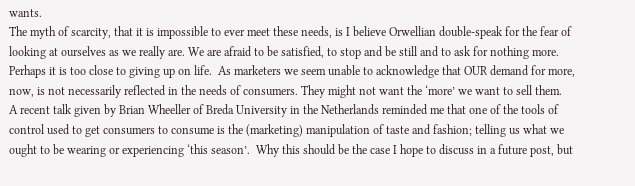wants.
The myth of scarcity, that it is impossible to ever meet these needs, is I believe Orwellian double-speak for the fear of looking at ourselves as we really are. We are afraid to be satisfied, to stop and be still and to ask for nothing more. Perhaps it is too close to giving up on life.  As marketers we seem unable to acknowledge that OUR demand for more, now, is not necessarily reflected in the needs of consumers. They might not want the ‘more’ we want to sell them.
A recent talk given by Brian Wheeller of Breda University in the Netherlands reminded me that one of the tools of control used to get consumers to consume is the (marketing) manipulation of taste and fashion; telling us what we ought to be wearing or experiencing ‘this season’.  Why this should be the case I hope to discuss in a future post, but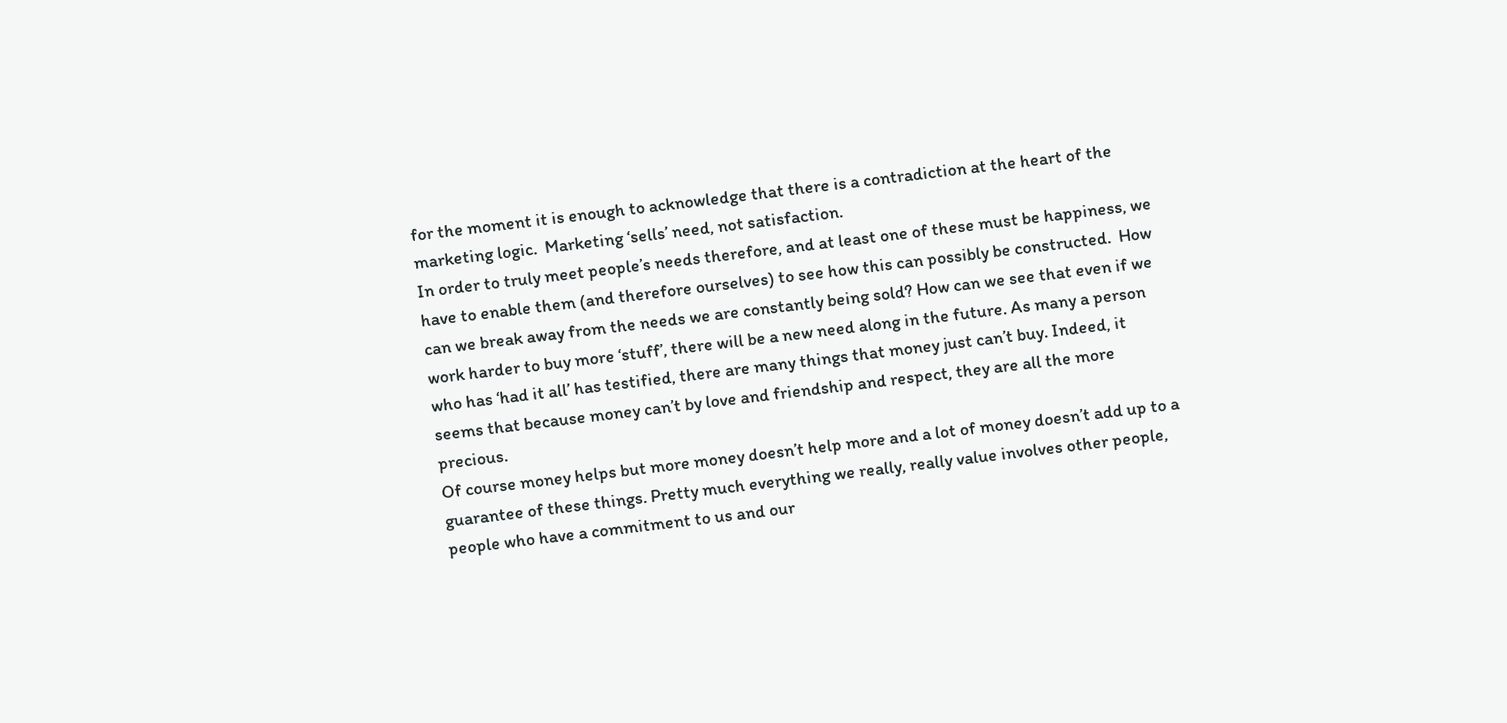for the moment it is enough to acknowledge that there is a contradiction at the heart of the marketing logic.  Marketing ‘sells’ need, not satisfaction.
In order to truly meet people’s needs therefore, and at least one of these must be happiness, we have to enable them (and therefore ourselves) to see how this can possibly be constructed.  How can we break away from the needs we are constantly being sold? How can we see that even if we work harder to buy more ‘stuff’, there will be a new need along in the future. As many a person who has ‘had it all’ has testified, there are many things that money just can’t buy. Indeed, it seems that because money can’t by love and friendship and respect, they are all the more precious.
Of course money helps but more money doesn’t help more and a lot of money doesn’t add up to a guarantee of these things. Pretty much everything we really, really value involves other people, people who have a commitment to us and our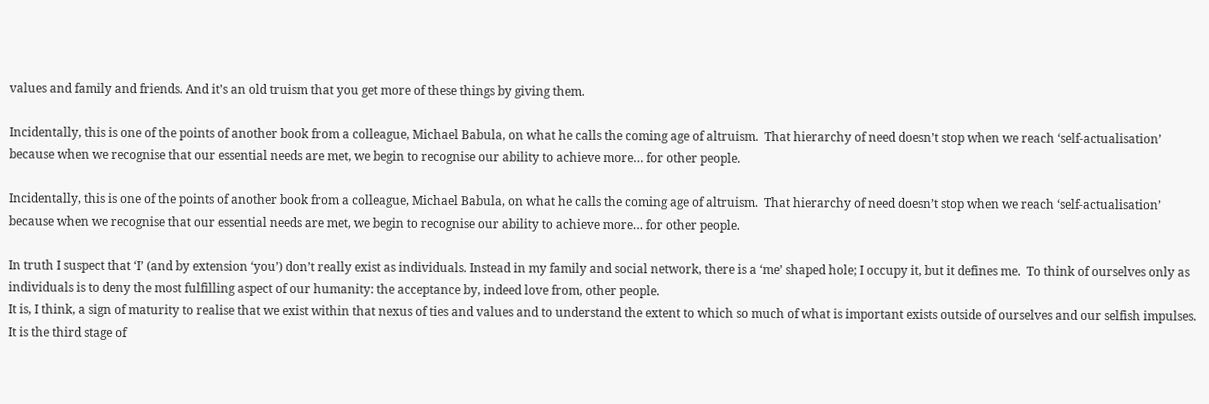values and family and friends. And it’s an old truism that you get more of these things by giving them.

Incidentally, this is one of the points of another book from a colleague, Michael Babula, on what he calls the coming age of altruism.  That hierarchy of need doesn’t stop when we reach ‘self-actualisation’ because when we recognise that our essential needs are met, we begin to recognise our ability to achieve more… for other people.

Incidentally, this is one of the points of another book from a colleague, Michael Babula, on what he calls the coming age of altruism.  That hierarchy of need doesn’t stop when we reach ‘self-actualisation’ because when we recognise that our essential needs are met, we begin to recognise our ability to achieve more… for other people.

In truth I suspect that ‘I’ (and by extension ‘you’) don’t really exist as individuals. Instead in my family and social network, there is a ‘me’ shaped hole; I occupy it, but it defines me.  To think of ourselves only as individuals is to deny the most fulfilling aspect of our humanity: the acceptance by, indeed love from, other people.
It is, I think, a sign of maturity to realise that we exist within that nexus of ties and values and to understand the extent to which so much of what is important exists outside of ourselves and our selfish impulses. It is the third stage of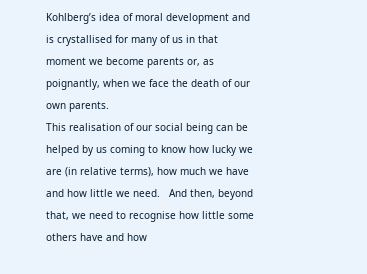Kohlberg’s idea of moral development and is crystallised for many of us in that moment we become parents or, as poignantly, when we face the death of our own parents.
This realisation of our social being can be helped by us coming to know how lucky we are (in relative terms), how much we have and how little we need.   And then, beyond that, we need to recognise how little some others have and how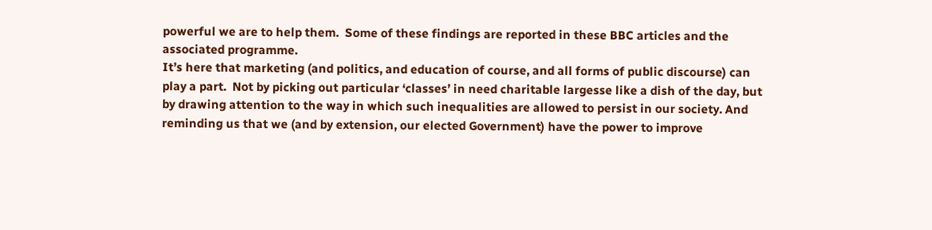powerful we are to help them.  Some of these findings are reported in these BBC articles and the associated programme.
It’s here that marketing (and politics, and education of course, and all forms of public discourse) can play a part.  Not by picking out particular ‘classes’ in need charitable largesse like a dish of the day, but by drawing attention to the way in which such inequalities are allowed to persist in our society. And reminding us that we (and by extension, our elected Government) have the power to improve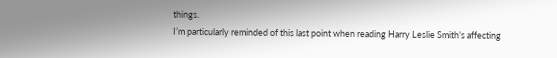things.
I’m particularly reminded of this last point when reading Harry Leslie Smith’s affecting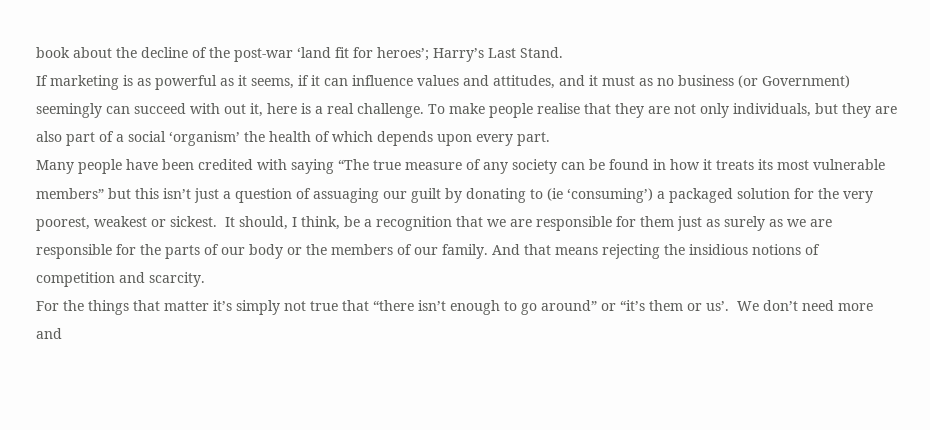book about the decline of the post-war ‘land fit for heroes’; Harry’s Last Stand.
If marketing is as powerful as it seems, if it can influence values and attitudes, and it must as no business (or Government) seemingly can succeed with out it, here is a real challenge. To make people realise that they are not only individuals, but they are also part of a social ‘organism’ the health of which depends upon every part.
Many people have been credited with saying “The true measure of any society can be found in how it treats its most vulnerable members” but this isn’t just a question of assuaging our guilt by donating to (ie ‘consuming’) a packaged solution for the very poorest, weakest or sickest.  It should, I think, be a recognition that we are responsible for them just as surely as we are responsible for the parts of our body or the members of our family. And that means rejecting the insidious notions of competition and scarcity.
For the things that matter it’s simply not true that “there isn’t enough to go around” or “it’s them or us’.  We don’t need more and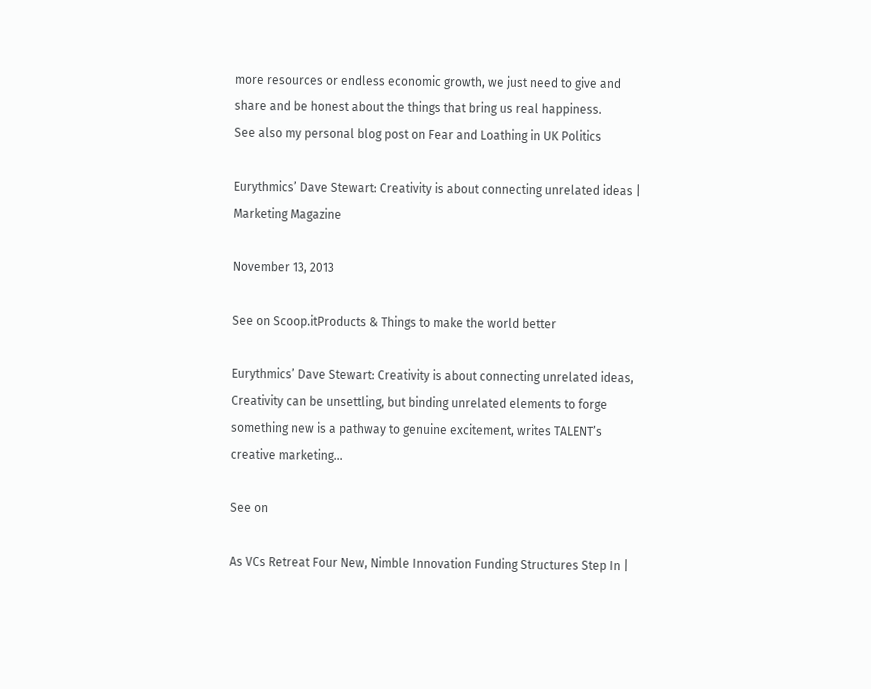more resources or endless economic growth, we just need to give and share and be honest about the things that bring us real happiness.
See also my personal blog post on Fear and Loathing in UK Politics

Eurythmics’ Dave Stewart: Creativity is about connecting unrelated ideas | Marketing Magazine

November 13, 2013

See on Scoop.itProducts & Things to make the world better

Eurythmics’ Dave Stewart: Creativity is about connecting unrelated ideas, Creativity can be unsettling, but binding unrelated elements to forge something new is a pathway to genuine excitement, writes TALENT’s creative marketing…

See on

As VCs Retreat Four New, Nimble Innovation Funding Structures Step In |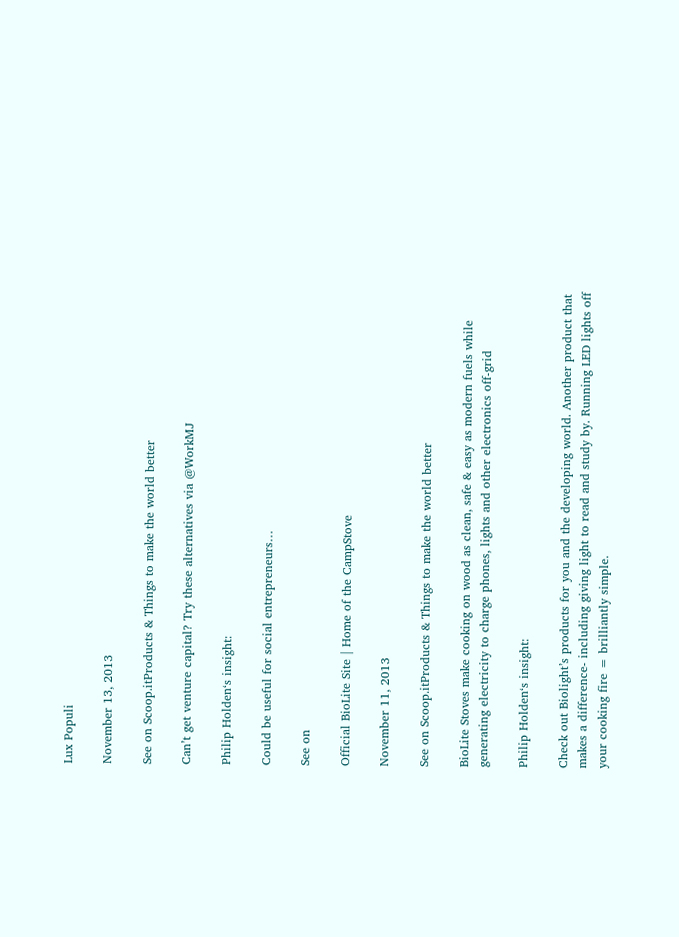Lux Populi

November 13, 2013

See on Scoop.itProducts & Things to make the world better

Can’t get venture capital? Try these alternatives via @WorkMJ

Philip Holden‘s insight:

Could be useful for social entrepreneurs…

See on

Official BioLite Site | Home of the CampStove

November 11, 2013

See on Scoop.itProducts & Things to make the world better

BioLite Stoves make cooking on wood as clean, safe & easy as modern fuels while generating electricity to charge phones, lights and other electronics off-grid

Philip Holden‘s insight:

Check out Biolight’s products for you and the developing world. Another product that makes a difference- including giving light to read and study by. Running LED lights off your cooking fire = brilliantly simple.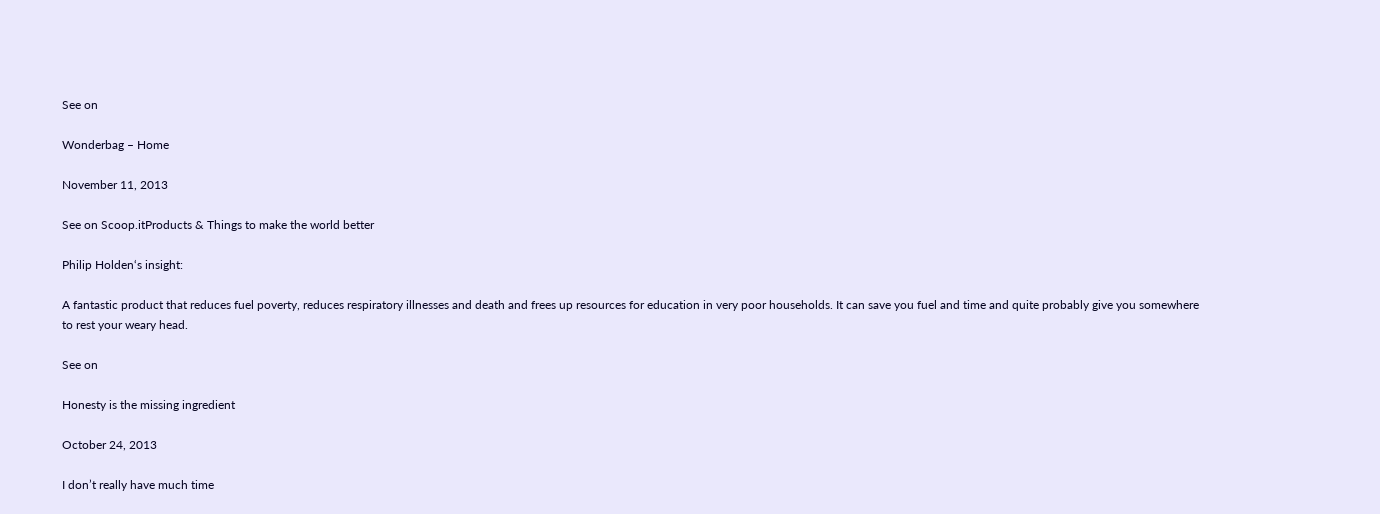See on

Wonderbag – Home

November 11, 2013

See on Scoop.itProducts & Things to make the world better

Philip Holden‘s insight:

A fantastic product that reduces fuel poverty, reduces respiratory illnesses and death and frees up resources for education in very poor households. It can save you fuel and time and quite probably give you somewhere to rest your weary head.

See on

Honesty is the missing ingredient

October 24, 2013

I don’t really have much time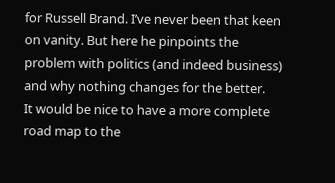for Russell Brand. I’ve never been that keen on vanity. But here he pinpoints the problem with politics (and indeed business) and why nothing changes for the better.
It would be nice to have a more complete road map to the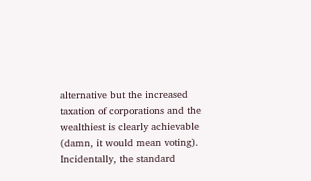alternative but the increased taxation of corporations and the wealthiest is clearly achievable (damn, it would mean voting).
Incidentally, the standard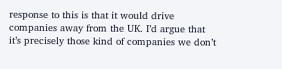response to this is that it would drive companies away from the UK. I’d argue that it’s precisely those kind of companies we don’t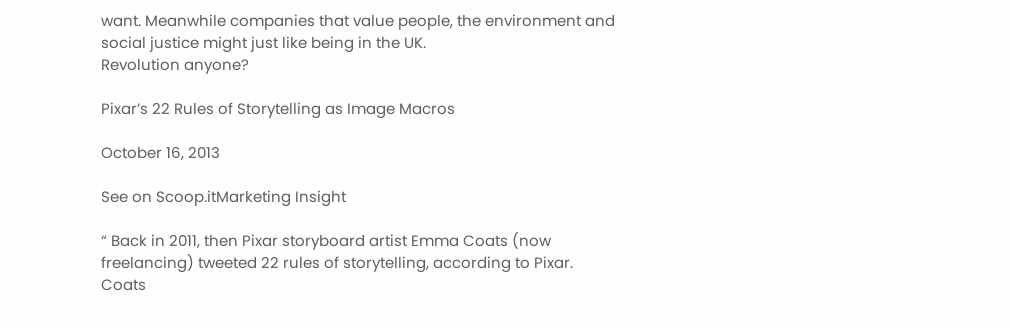want. Meanwhile companies that value people, the environment and social justice might just like being in the UK.
Revolution anyone?

Pixar’s 22 Rules of Storytelling as Image Macros

October 16, 2013

See on Scoop.itMarketing Insight

“ Back in 2011, then Pixar storyboard artist Emma Coats (now freelancing) tweeted 22 rules of storytelling, according to Pixar. Coats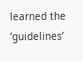learned the ‘guidelines’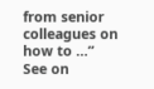from senior colleagues on how to …”
See on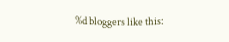%d bloggers like this: